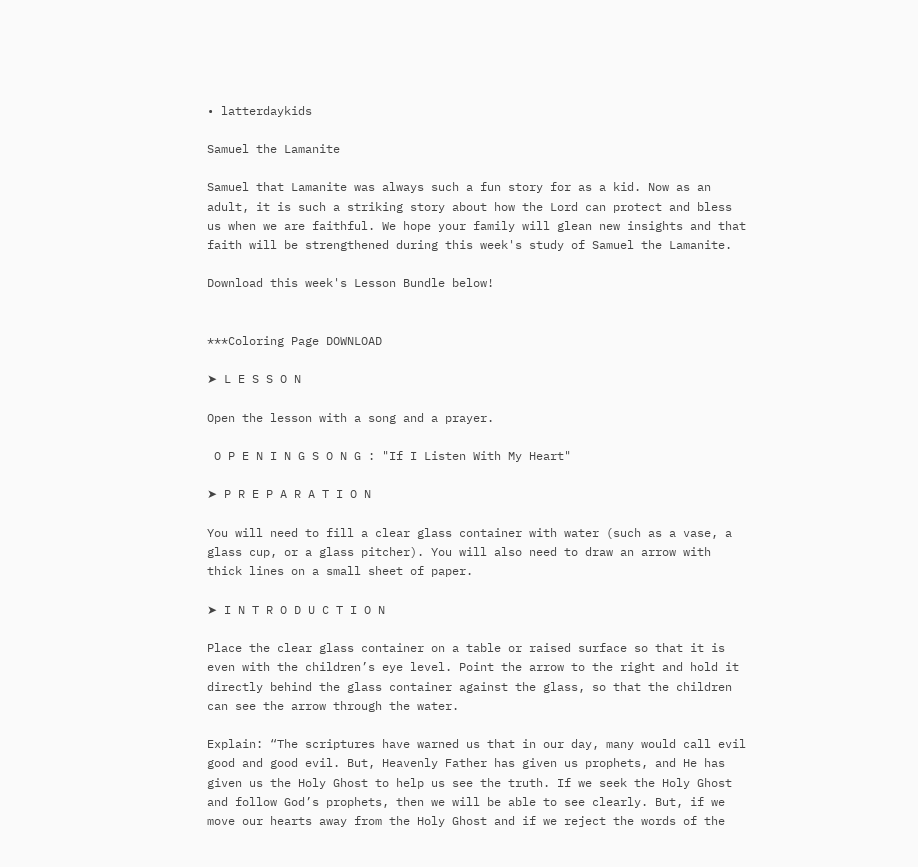• latterdaykids

Samuel the Lamanite

Samuel that Lamanite was always such a fun story for as a kid. Now as an adult, it is such a striking story about how the Lord can protect and bless us when we are faithful. We hope your family will glean new insights and that faith will be strengthened during this week's study of Samuel the Lamanite.

Download this week's Lesson Bundle below!


***Coloring Page DOWNLOAD

➤ L E S S O N

Open the lesson with a song and a prayer.

 O P E N I N G S O N G : "If I Listen With My Heart"

➤ P R E P A R A T I O N

You will need to fill a clear glass container with water (such as a vase, a glass cup, or a glass pitcher). You will also need to draw an arrow with thick lines on a small sheet of paper.

➤ I N T R O D U C T I O N

Place the clear glass container on a table or raised surface so that it is even with the children’s eye level. Point the arrow to the right and hold it directly behind the glass container against the glass, so that the children can see the arrow through the water.

Explain: “The scriptures have warned us that in our day, many would call evil good and good evil. But, Heavenly Father has given us prophets, and He has given us the Holy Ghost to help us see the truth. If we seek the Holy Ghost and follow God’s prophets, then we will be able to see clearly. But, if we move our hearts away from the Holy Ghost and if we reject the words of the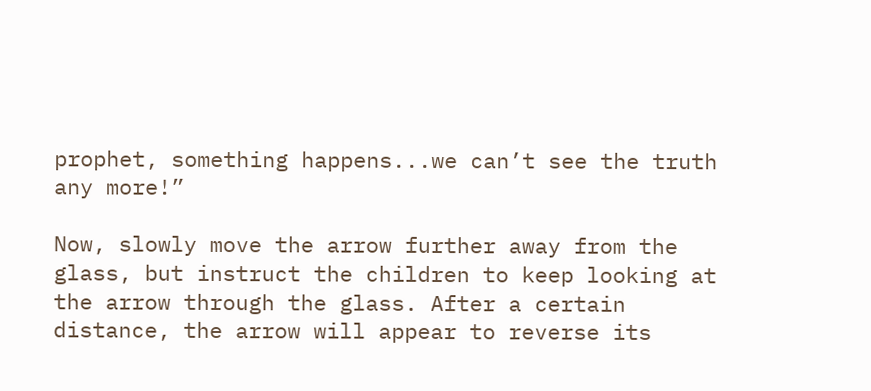prophet, something happens...we can’t see the truth any more!”

Now, slowly move the arrow further away from the glass, but instruct the children to keep looking at the arrow through the glass. After a certain distance, the arrow will appear to reverse its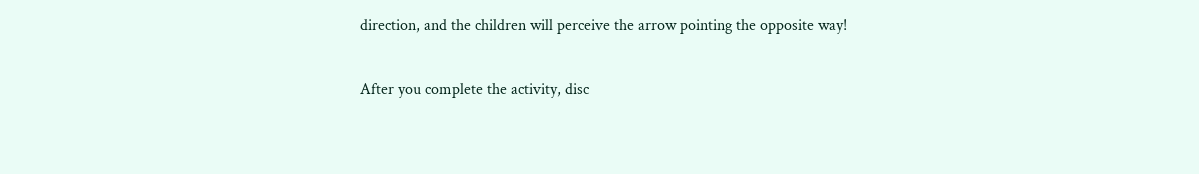direction, and the children will perceive the arrow pointing the opposite way!

After you complete the activity, disc